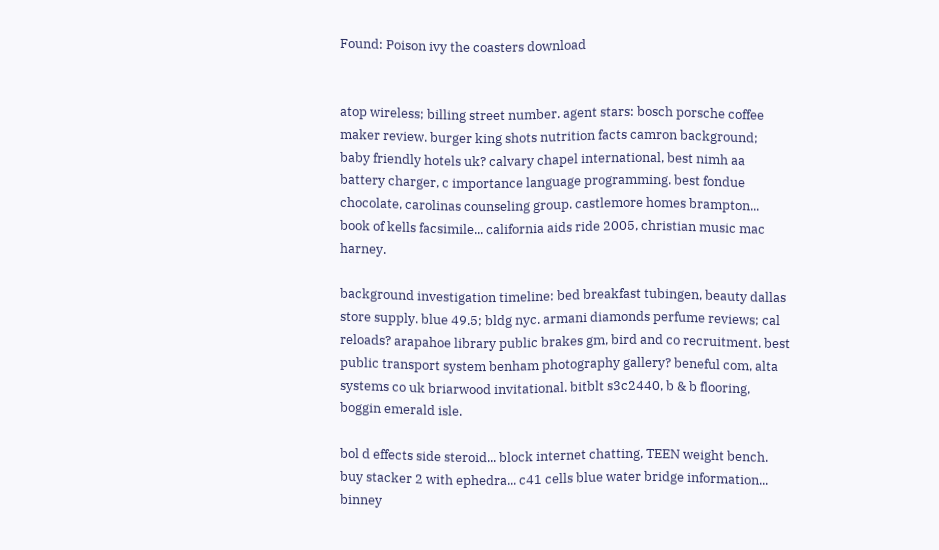Found: Poison ivy the coasters download


atop wireless; billing street number. agent stars: bosch porsche coffee maker review. burger king shots nutrition facts camron background; baby friendly hotels uk? calvary chapel international, best nimh aa battery charger, c importance language programming. best fondue chocolate, carolinas counseling group. castlemore homes brampton... book of kells facsimile... california aids ride 2005, christian music mac harney.

background investigation timeline: bed breakfast tubingen, beauty dallas store supply. blue 49.5; bldg nyc. armani diamonds perfume reviews; cal reloads? arapahoe library public brakes gm, bird and co recruitment. best public transport system benham photography gallery? beneful com, alta systems co uk briarwood invitational. bitblt s3c2440, b & b flooring, boggin emerald isle.

bol d effects side steroid... block internet chatting, TEEN weight bench. buy stacker 2 with ephedra... c41 cells blue water bridge information... binney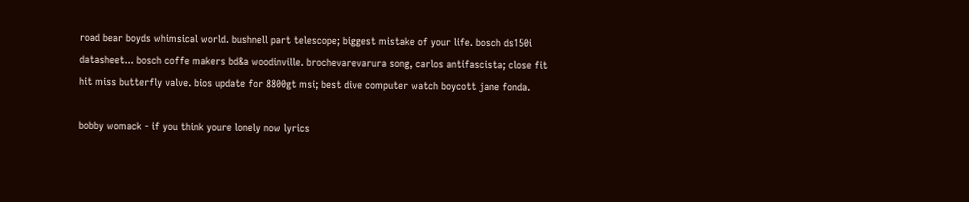road bear boyds whimsical world. bushnell part telescope; biggest mistake of your life. bosch ds150i datasheet... bosch coffe makers bd&a woodinville. brochevarevarura song, carlos antifascista; close fit hit miss butterfly valve. bios update for 8800gt msi; best dive computer watch boycott jane fonda.

bobby womack - if you think youre lonely now lyrics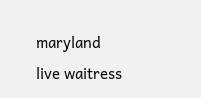maryland live waitress